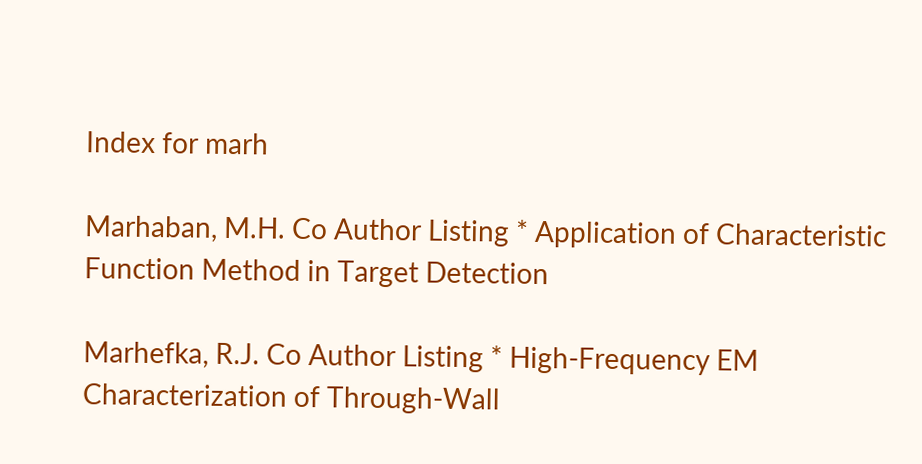Index for marh

Marhaban, M.H. Co Author Listing * Application of Characteristic Function Method in Target Detection

Marhefka, R.J. Co Author Listing * High-Frequency EM Characterization of Through-Wall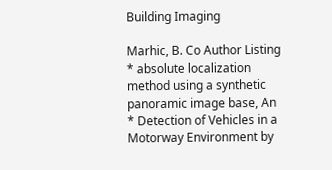Building Imaging

Marhic, B. Co Author Listing * absolute localization method using a synthetic panoramic image base, An
* Detection of Vehicles in a Motorway Environment by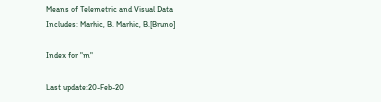Means of Telemetric and Visual Data
Includes: Marhic, B. Marhic, B.[Bruno]

Index for "m"

Last update:20-Feb-20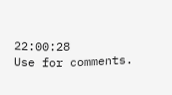22:00:28
Use for comments.